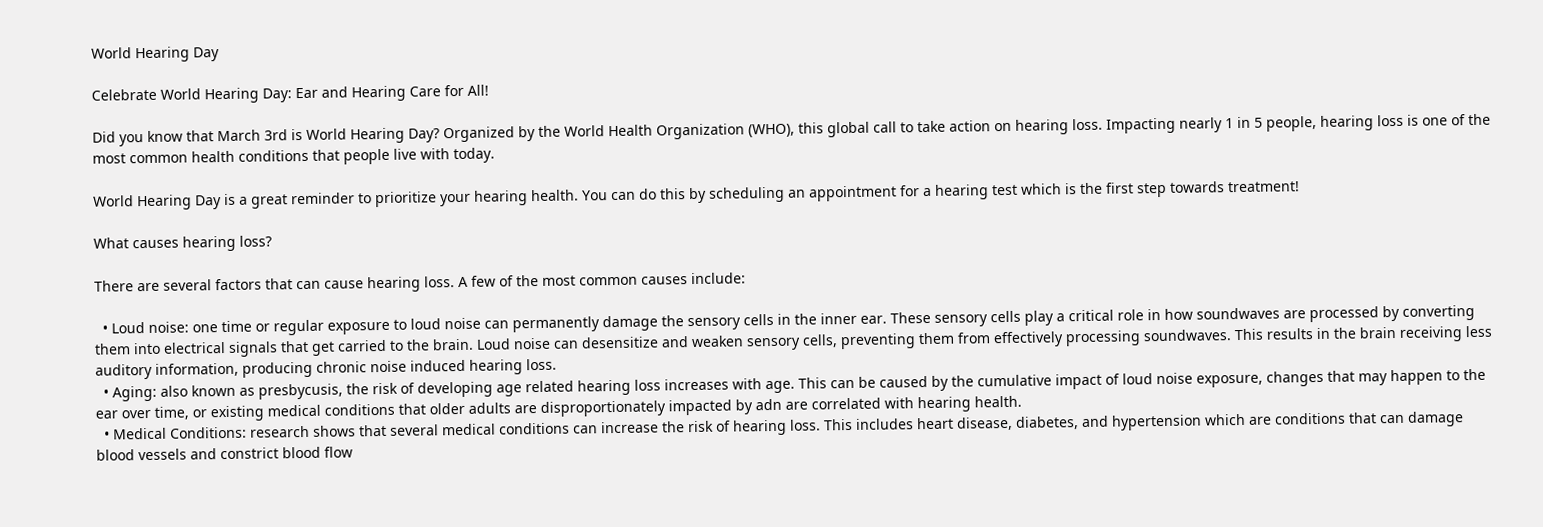World Hearing Day

Celebrate World Hearing Day: Ear and Hearing Care for All!

Did you know that March 3rd is World Hearing Day? Organized by the World Health Organization (WHO), this global call to take action on hearing loss. Impacting nearly 1 in 5 people, hearing loss is one of the most common health conditions that people live with today.

World Hearing Day is a great reminder to prioritize your hearing health. You can do this by scheduling an appointment for a hearing test which is the first step towards treatment!

What causes hearing loss?

There are several factors that can cause hearing loss. A few of the most common causes include:

  • Loud noise: one time or regular exposure to loud noise can permanently damage the sensory cells in the inner ear. These sensory cells play a critical role in how soundwaves are processed by converting them into electrical signals that get carried to the brain. Loud noise can desensitize and weaken sensory cells, preventing them from effectively processing soundwaves. This results in the brain receiving less auditory information, producing chronic noise induced hearing loss.
  • Aging: also known as presbycusis, the risk of developing age related hearing loss increases with age. This can be caused by the cumulative impact of loud noise exposure, changes that may happen to the ear over time, or existing medical conditions that older adults are disproportionately impacted by adn are correlated with hearing health.
  • Medical Conditions: research shows that several medical conditions can increase the risk of hearing loss. This includes heart disease, diabetes, and hypertension which are conditions that can damage blood vessels and constrict blood flow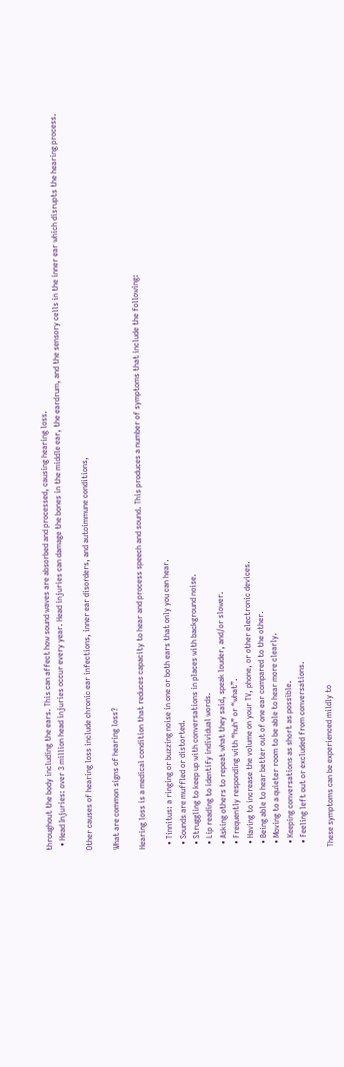throughout the body including the ears. This can affect how sound waves are absorbed and processed, causing hearing loss.
  • Head Injuries: over 3 million head injuries occur every year. Head injuries can damage the bones in the middle ear, the eardrum, and the sensory cells in the inner ear which disrupts the hearing process.

Other causes of hearing loss include chronic ear infections, inner ear disorders, and autoimmune conditions,

What are common signs of hearing loss?

Hearing loss is a medical condition that reduces capacity to hear and process speech and sound. This produces a number of symptoms that include the following:

  • Tinnitus: a ringing or buzzing noise in one or both ears that only you can hear.
  • Sounds are muffled or distorted.
  • Struggling to keep up with conversations in places with background noise.
  • Lip reading to identify individual words.
  • Asking others to repeat what they said, speak louder, and/or slower.
  • Frequently responding with “huh” or “what”.
  • Having to increase the volume on your TV, phone, or other electronic devices.
  • Being able to hear better out of one ear compared to the other.
  • Moving to a quieter room to be able to hear more clearly.
  • Keeping conversations as short as possible.
  • Feeling left out or excluded from conversations.

These symptoms can be experienced mildly to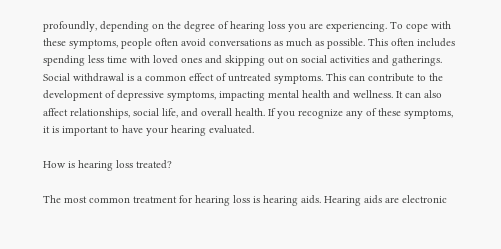profoundly, depending on the degree of hearing loss you are experiencing. To cope with these symptoms, people often avoid conversations as much as possible. This often includes spending less time with loved ones and skipping out on social activities and gatherings. Social withdrawal is a common effect of untreated symptoms. This can contribute to the development of depressive symptoms, impacting mental health and wellness. It can also affect relationships, social life, and overall health. If you recognize any of these symptoms, it is important to have your hearing evaluated.

How is hearing loss treated?

The most common treatment for hearing loss is hearing aids. Hearing aids are electronic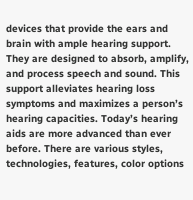devices that provide the ears and brain with ample hearing support. They are designed to absorb, amplify, and process speech and sound. This support alleviates hearing loss symptoms and maximizes a person’s hearing capacities. Today’s hearing aids are more advanced than ever before. There are various styles, technologies, features, color options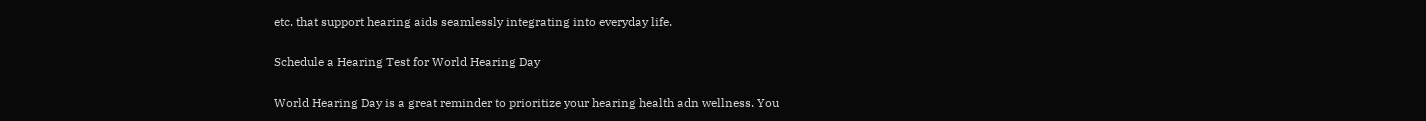etc. that support hearing aids seamlessly integrating into everyday life.

Schedule a Hearing Test for World Hearing Day

World Hearing Day is a great reminder to prioritize your hearing health adn wellness. You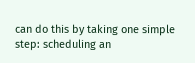can do this by taking one simple step: scheduling an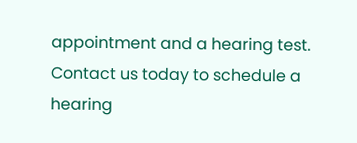appointment and a hearing test. Contact us today to schedule a hearing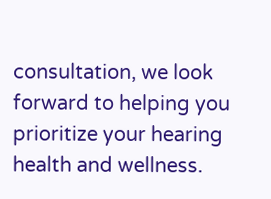consultation, we look forward to helping you prioritize your hearing health and wellness.